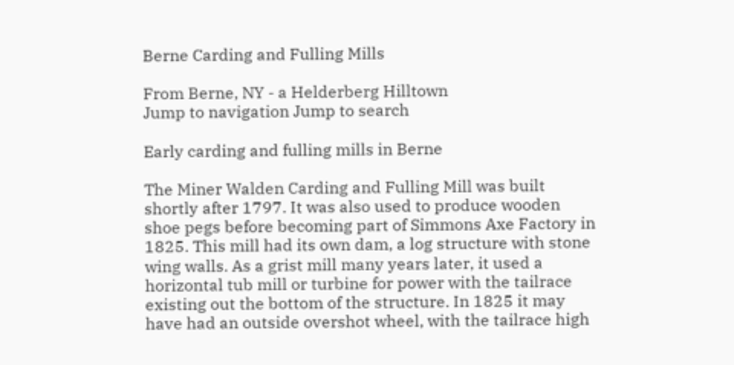Berne Carding and Fulling Mills

From Berne, NY - a Helderberg Hilltown
Jump to navigation Jump to search

Early carding and fulling mills in Berne

The Miner Walden Carding and Fulling Mill was built shortly after 1797. It was also used to produce wooden shoe pegs before becoming part of Simmons Axe Factory in 1825. This mill had its own dam, a log structure with stone wing walls. As a grist mill many years later, it used a horizontal tub mill or turbine for power with the tailrace existing out the bottom of the structure. In 1825 it may have had an outside overshot wheel, with the tailrace high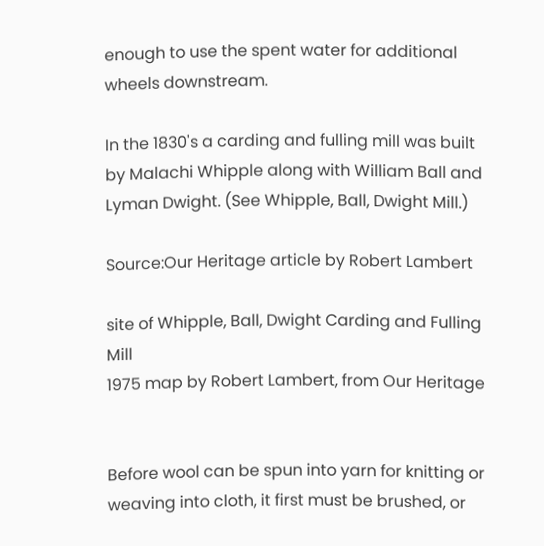enough to use the spent water for additional wheels downstream.

In the 1830's a carding and fulling mill was built by Malachi Whipple along with William Ball and Lyman Dwight. (See Whipple, Ball, Dwight Mill.)

Source:Our Heritage article by Robert Lambert

site of Whipple, Ball, Dwight Carding and Fulling Mill
1975 map by Robert Lambert, from Our Heritage


Before wool can be spun into yarn for knitting or weaving into cloth, it first must be brushed, or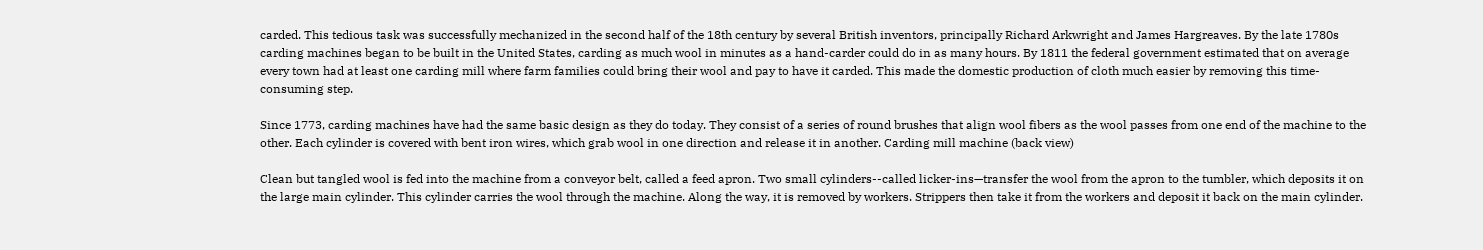carded. This tedious task was successfully mechanized in the second half of the 18th century by several British inventors, principally Richard Arkwright and James Hargreaves. By the late 1780s carding machines began to be built in the United States, carding as much wool in minutes as a hand-carder could do in as many hours. By 1811 the federal government estimated that on average every town had at least one carding mill where farm families could bring their wool and pay to have it carded. This made the domestic production of cloth much easier by removing this time-consuming step.

Since 1773, carding machines have had the same basic design as they do today. They consist of a series of round brushes that align wool fibers as the wool passes from one end of the machine to the other. Each cylinder is covered with bent iron wires, which grab wool in one direction and release it in another. Carding mill machine (back view)

Clean but tangled wool is fed into the machine from a conveyor belt, called a feed apron. Two small cylinders--called licker-ins—transfer the wool from the apron to the tumbler, which deposits it on the large main cylinder. This cylinder carries the wool through the machine. Along the way, it is removed by workers. Strippers then take it from the workers and deposit it back on the main cylinder.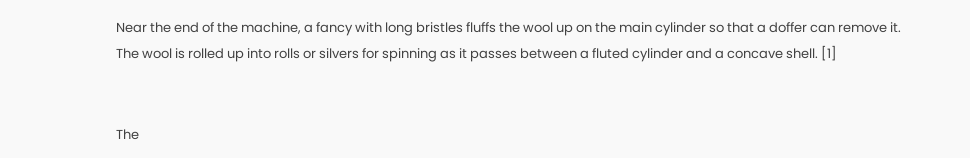Near the end of the machine, a fancy with long bristles fluffs the wool up on the main cylinder so that a doffer can remove it. The wool is rolled up into rolls or silvers for spinning as it passes between a fluted cylinder and a concave shell. [1]


The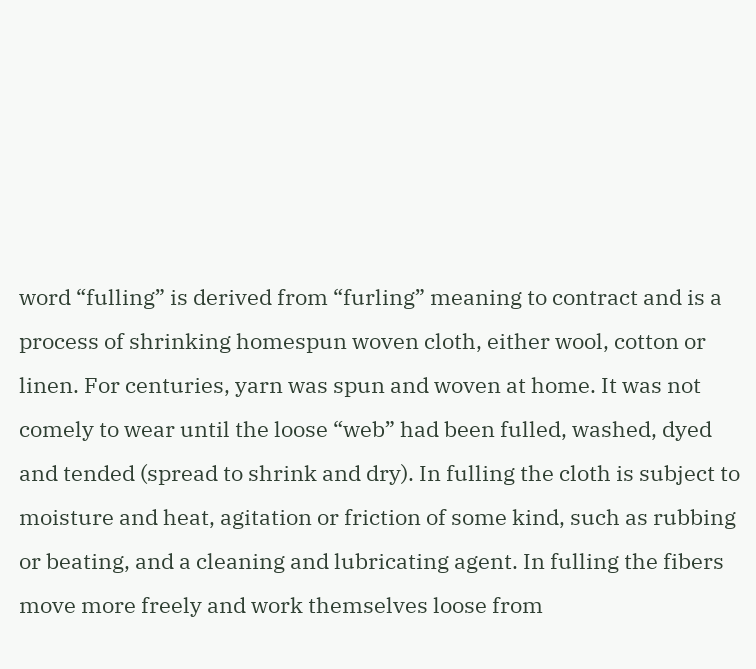word “fulling” is derived from “furling” meaning to contract and is a process of shrinking homespun woven cloth, either wool, cotton or linen. For centuries, yarn was spun and woven at home. It was not comely to wear until the loose “web” had been fulled, washed, dyed and tended (spread to shrink and dry). In fulling the cloth is subject to moisture and heat, agitation or friction of some kind, such as rubbing or beating, and a cleaning and lubricating agent. In fulling the fibers move more freely and work themselves loose from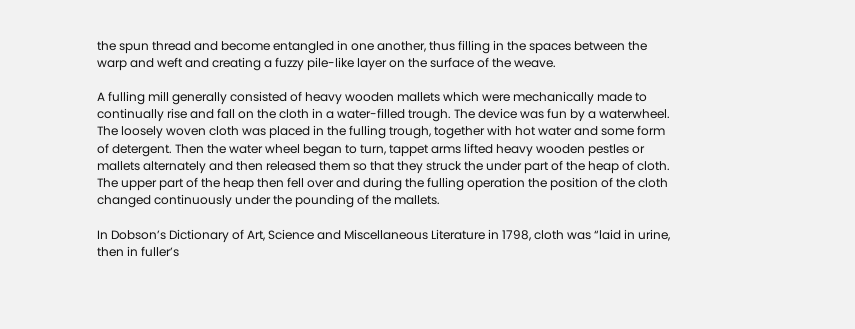the spun thread and become entangled in one another, thus filling in the spaces between the warp and weft and creating a fuzzy pile-like layer on the surface of the weave.

A fulling mill generally consisted of heavy wooden mallets which were mechanically made to continually rise and fall on the cloth in a water-filled trough. The device was fun by a waterwheel. The loosely woven cloth was placed in the fulling trough, together with hot water and some form of detergent. Then the water wheel began to turn, tappet arms lifted heavy wooden pestles or mallets alternately and then released them so that they struck the under part of the heap of cloth. The upper part of the heap then fell over and during the fulling operation the position of the cloth changed continuously under the pounding of the mallets.

In Dobson’s Dictionary of Art, Science and Miscellaneous Literature in 1798, cloth was “laid in urine, then in fuller’s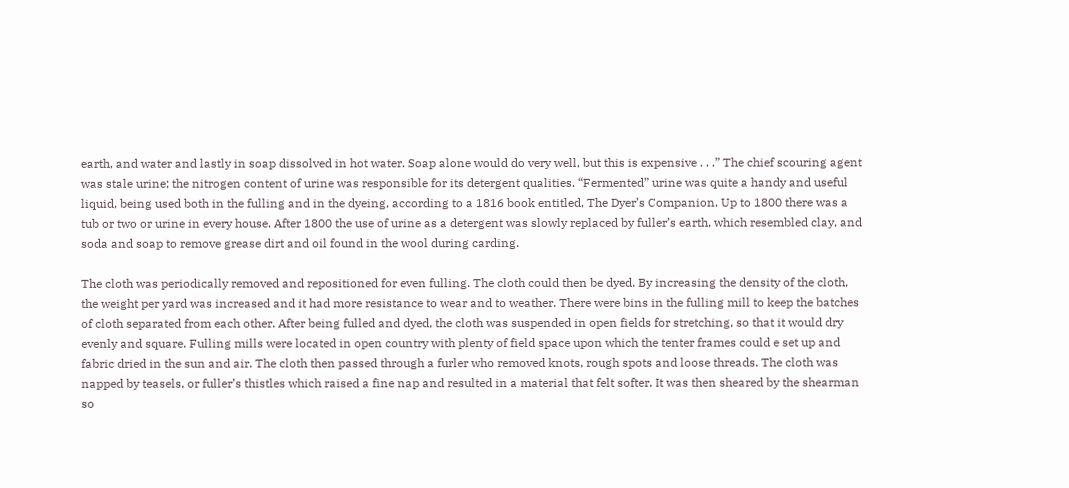earth, and water and lastly in soap dissolved in hot water. Soap alone would do very well, but this is expensive . . .” The chief scouring agent was stale urine; the nitrogen content of urine was responsible for its detergent qualities. “Fermented” urine was quite a handy and useful liquid, being used both in the fulling and in the dyeing, according to a 1816 book entitled, The Dyer’s Companion. Up to 1800 there was a tub or two or urine in every house. After 1800 the use of urine as a detergent was slowly replaced by fuller’s earth, which resembled clay, and soda and soap to remove grease dirt and oil found in the wool during carding.

The cloth was periodically removed and repositioned for even fulling. The cloth could then be dyed. By increasing the density of the cloth, the weight per yard was increased and it had more resistance to wear and to weather. There were bins in the fulling mill to keep the batches of cloth separated from each other. After being fulled and dyed, the cloth was suspended in open fields for stretching, so that it would dry evenly and square. Fulling mills were located in open country with plenty of field space upon which the tenter frames could e set up and fabric dried in the sun and air. The cloth then passed through a furler who removed knots, rough spots and loose threads. The cloth was napped by teasels, or fuller’s thistles which raised a fine nap and resulted in a material that felt softer. It was then sheared by the shearman so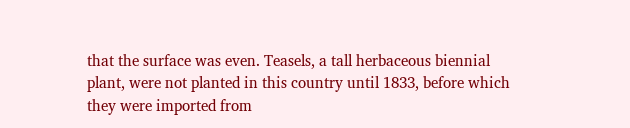that the surface was even. Teasels, a tall herbaceous biennial plant, were not planted in this country until 1833, before which they were imported from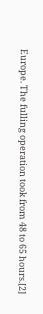Europe. The fulling operation took from 48 to 65 hours.[2]